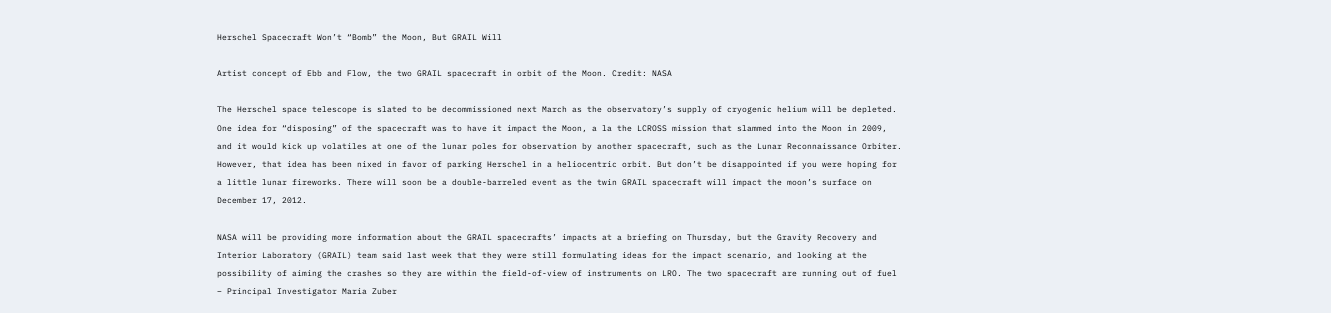Herschel Spacecraft Won’t “Bomb” the Moon, But GRAIL Will

Artist concept of Ebb and Flow, the two GRAIL spacecraft in orbit of the Moon. Credit: NASA

The Herschel space telescope is slated to be decommissioned next March as the observatory’s supply of cryogenic helium will be depleted. One idea for “disposing” of the spacecraft was to have it impact the Moon, a la the LCROSS mission that slammed into the Moon in 2009, and it would kick up volatiles at one of the lunar poles for observation by another spacecraft, such as the Lunar Reconnaissance Orbiter. However, that idea has been nixed in favor of parking Herschel in a heliocentric orbit. But don’t be disappointed if you were hoping for a little lunar fireworks. There will soon be a double-barreled event as the twin GRAIL spacecraft will impact the moon’s surface on December 17, 2012.

NASA will be providing more information about the GRAIL spacecrafts’ impacts at a briefing on Thursday, but the Gravity Recovery and Interior Laboratory (GRAIL) team said last week that they were still formulating ideas for the impact scenario, and looking at the possibility of aiming the crashes so they are within the field-of-view of instruments on LRO. The two spacecraft are running out of fuel – Principal Investigator Maria Zuber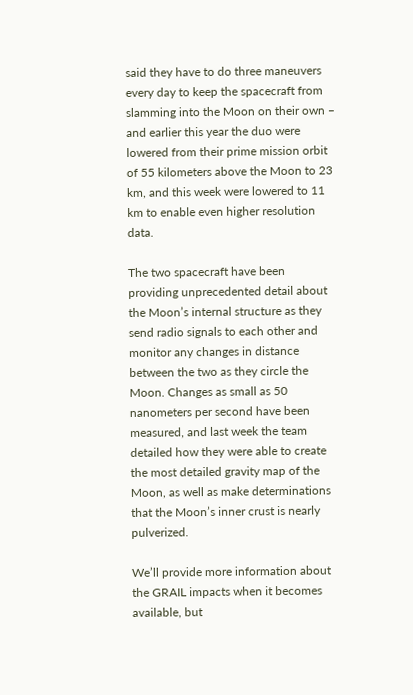said they have to do three maneuvers every day to keep the spacecraft from slamming into the Moon on their own – and earlier this year the duo were lowered from their prime mission orbit of 55 kilometers above the Moon to 23 km, and this week were lowered to 11 km to enable even higher resolution data.

The two spacecraft have been providing unprecedented detail about the Moon’s internal structure as they send radio signals to each other and monitor any changes in distance between the two as they circle the Moon. Changes as small as 50 nanometers per second have been measured, and last week the team detailed how they were able to create the most detailed gravity map of the Moon, as well as make determinations that the Moon’s inner crust is nearly pulverized.

We’ll provide more information about the GRAIL impacts when it becomes available, but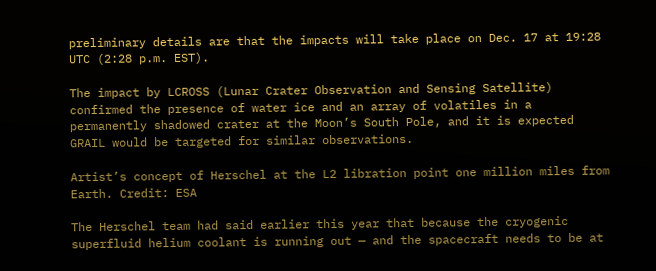preliminary details are that the impacts will take place on Dec. 17 at 19:28 UTC (2:28 p.m. EST).

The impact by LCROSS (Lunar Crater Observation and Sensing Satellite) confirmed the presence of water ice and an array of volatiles in a permanently shadowed crater at the Moon’s South Pole, and it is expected GRAIL would be targeted for similar observations.

Artist’s concept of Herschel at the L2 libration point one million miles from Earth. Credit: ESA

The Herschel team had said earlier this year that because the cryogenic superfluid helium coolant is running out — and the spacecraft needs to be at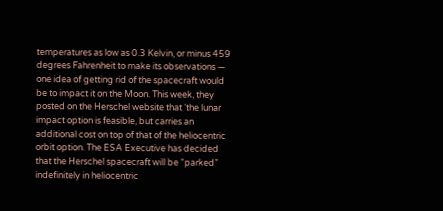temperatures as low as 0.3 Kelvin, or minus 459 degrees Fahrenheit to make its observations — one idea of getting rid of the spacecraft would be to impact it on the Moon. This week, they posted on the Herschel website that ‘the lunar impact option is feasible, but carries an additional cost on top of that of the heliocentric orbit option. The ESA Executive has decided that the Herschel spacecraft will be “parked” indefinitely in heliocentric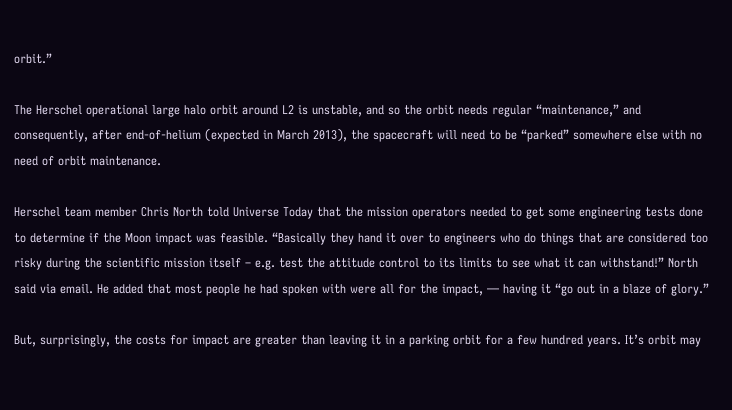orbit.”

The Herschel operational large halo orbit around L2 is unstable, and so the orbit needs regular “maintenance,” and consequently, after end-of-helium (expected in March 2013), the spacecraft will need to be “parked” somewhere else with no need of orbit maintenance.

Herschel team member Chris North told Universe Today that the mission operators needed to get some engineering tests done to determine if the Moon impact was feasible. “Basically they hand it over to engineers who do things that are considered too risky during the scientific mission itself – e.g. test the attitude control to its limits to see what it can withstand!” North said via email. He added that most people he had spoken with were all for the impact, — having it “go out in a blaze of glory.”

But, surprisingly, the costs for impact are greater than leaving it in a parking orbit for a few hundred years. It’s orbit may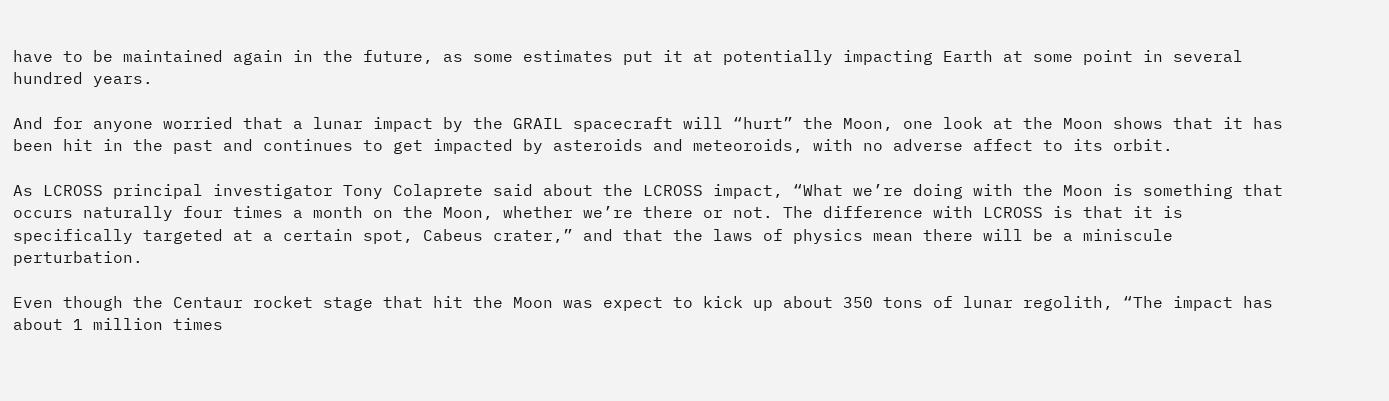have to be maintained again in the future, as some estimates put it at potentially impacting Earth at some point in several hundred years.

And for anyone worried that a lunar impact by the GRAIL spacecraft will “hurt” the Moon, one look at the Moon shows that it has been hit in the past and continues to get impacted by asteroids and meteoroids, with no adverse affect to its orbit.

As LCROSS principal investigator Tony Colaprete said about the LCROSS impact, “What we’re doing with the Moon is something that occurs naturally four times a month on the Moon, whether we’re there or not. The difference with LCROSS is that it is specifically targeted at a certain spot, Cabeus crater,” and that the laws of physics mean there will be a miniscule perturbation.

Even though the Centaur rocket stage that hit the Moon was expect to kick up about 350 tons of lunar regolith, “The impact has about 1 million times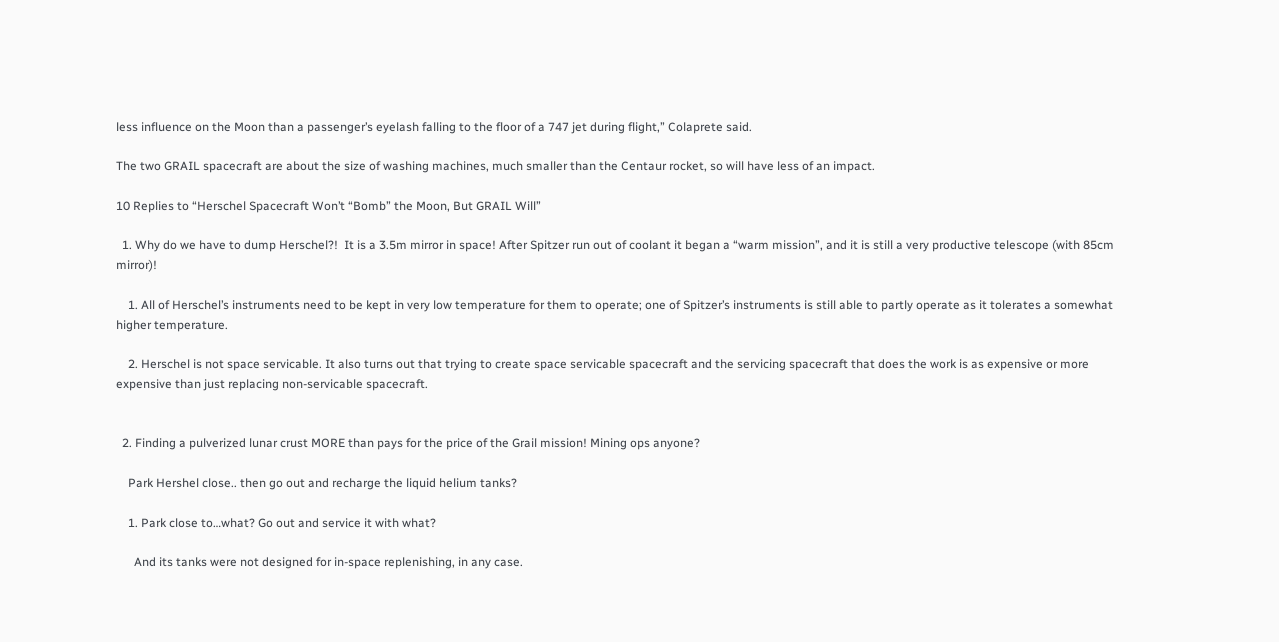less influence on the Moon than a passenger’s eyelash falling to the floor of a 747 jet during flight,” Colaprete said.

The two GRAIL spacecraft are about the size of washing machines, much smaller than the Centaur rocket, so will have less of an impact.

10 Replies to “Herschel Spacecraft Won’t “Bomb” the Moon, But GRAIL Will”

  1. Why do we have to dump Herschel?!  It is a 3.5m mirror in space! After Spitzer run out of coolant it began a “warm mission”, and it is still a very productive telescope (with 85cm mirror)!

    1. All of Herschel’s instruments need to be kept in very low temperature for them to operate; one of Spitzer’s instruments is still able to partly operate as it tolerates a somewhat higher temperature.

    2. Herschel is not space servicable. It also turns out that trying to create space servicable spacecraft and the servicing spacecraft that does the work is as expensive or more expensive than just replacing non-servicable spacecraft.


  2. Finding a pulverized lunar crust MORE than pays for the price of the Grail mission! Mining ops anyone?

    Park Hershel close.. then go out and recharge the liquid helium tanks?

    1. Park close to…what? Go out and service it with what?

      And its tanks were not designed for in-space replenishing, in any case.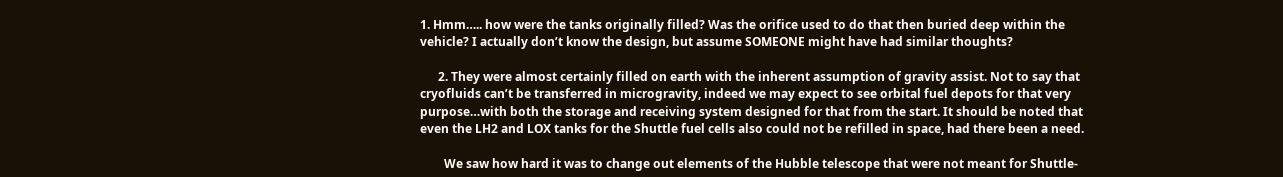1. Hmm….. how were the tanks originally filled? Was the orifice used to do that then buried deep within the vehicle? I actually don’t know the design, but assume SOMEONE might have had similar thoughts?

      2. They were almost certainly filled on earth with the inherent assumption of gravity assist. Not to say that cryofluids can’t be transferred in microgravity, indeed we may expect to see orbital fuel depots for that very purpose…with both the storage and receiving system designed for that from the start. It should be noted that even the LH2 and LOX tanks for the Shuttle fuel cells also could not be refilled in space, had there been a need.

        We saw how hard it was to change out elements of the Hubble telescope that were not meant for Shuttle-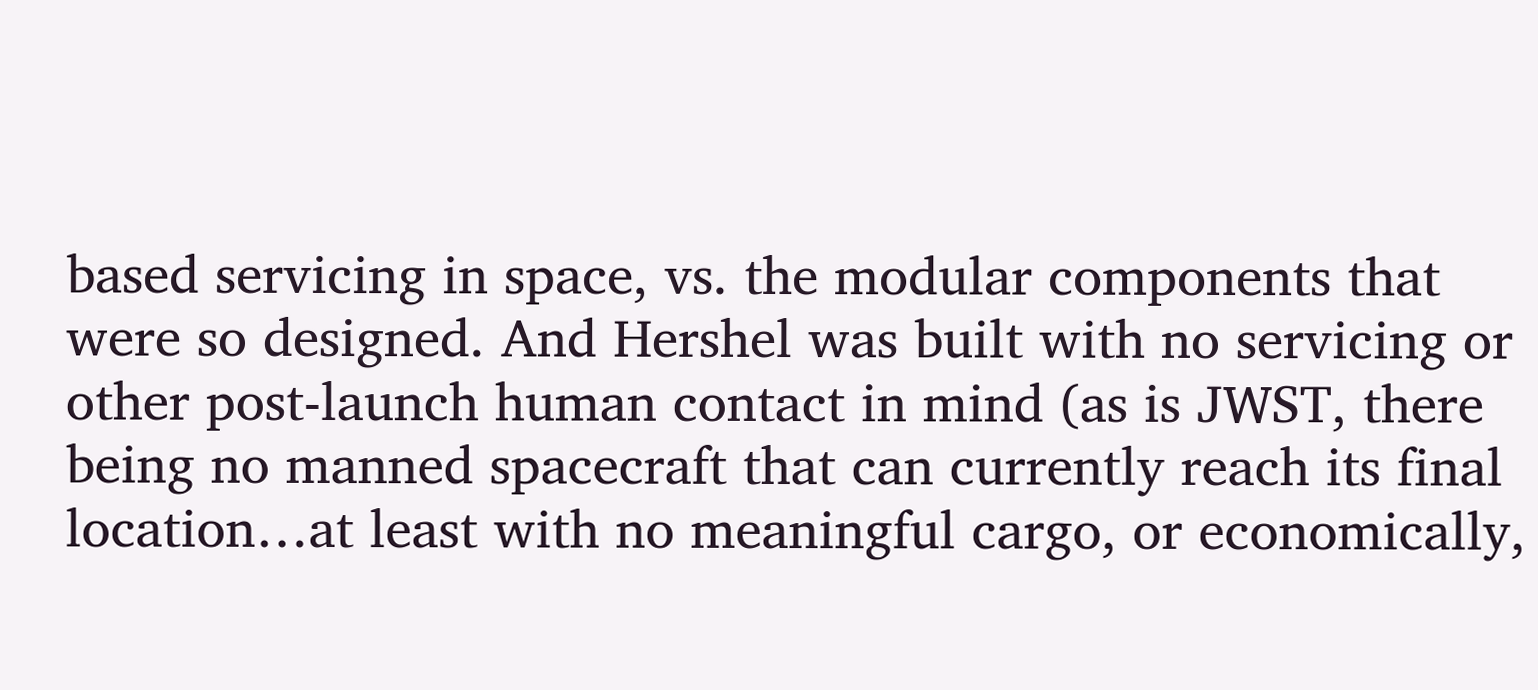based servicing in space, vs. the modular components that were so designed. And Hershel was built with no servicing or other post-launch human contact in mind (as is JWST, there being no manned spacecraft that can currently reach its final location…at least with no meaningful cargo, or economically,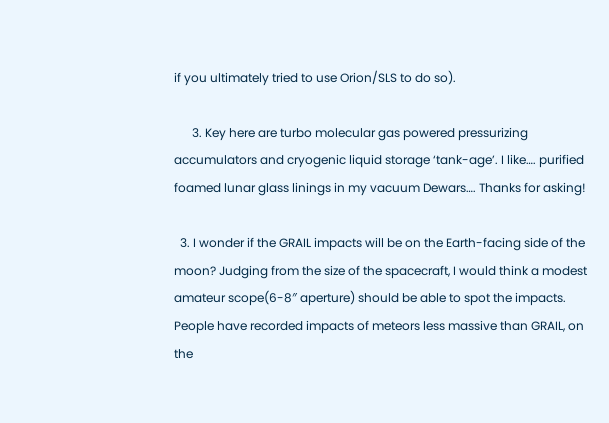if you ultimately tried to use Orion/SLS to do so).

      3. Key here are turbo molecular gas powered pressurizing accumulators and cryogenic liquid storage ‘tank-age’. I like…. purified foamed lunar glass linings in my vacuum Dewars…. Thanks for asking!

  3. I wonder if the GRAIL impacts will be on the Earth-facing side of the moon? Judging from the size of the spacecraft, I would think a modest amateur scope(6-8″ aperture) should be able to spot the impacts. People have recorded impacts of meteors less massive than GRAIL, on the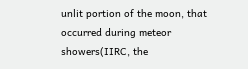unlit portion of the moon, that occurred during meteor showers(IIRC, the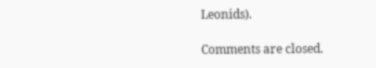Leonids).

Comments are closed.